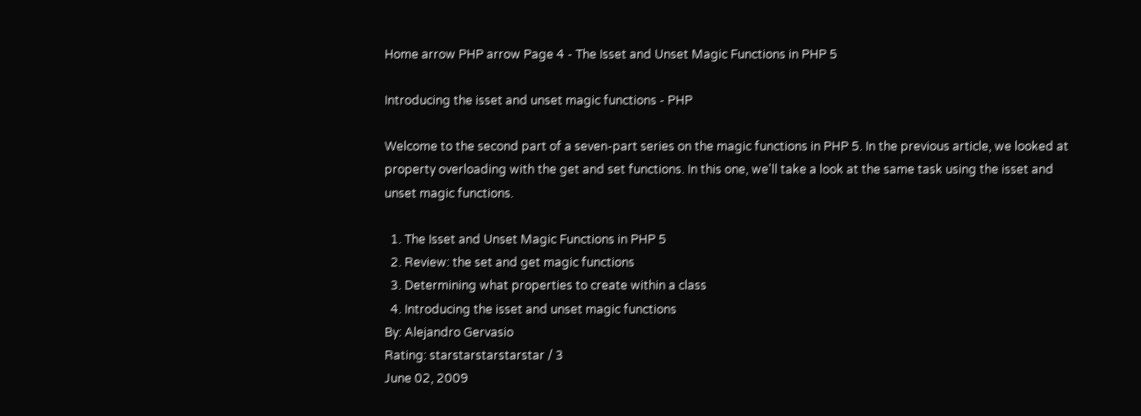Home arrow PHP arrow Page 4 - The Isset and Unset Magic Functions in PHP 5

Introducing the isset and unset magic functions - PHP

Welcome to the second part of a seven-part series on the magic functions in PHP 5. In the previous article, we looked at property overloading with the get and set functions. In this one, we'll take a look at the same task using the isset and unset magic functions.

  1. The Isset and Unset Magic Functions in PHP 5
  2. Review: the set and get magic functions
  3. Determining what properties to create within a class
  4. Introducing the isset and unset magic functions
By: Alejandro Gervasio
Rating: starstarstarstarstar / 3
June 02, 2009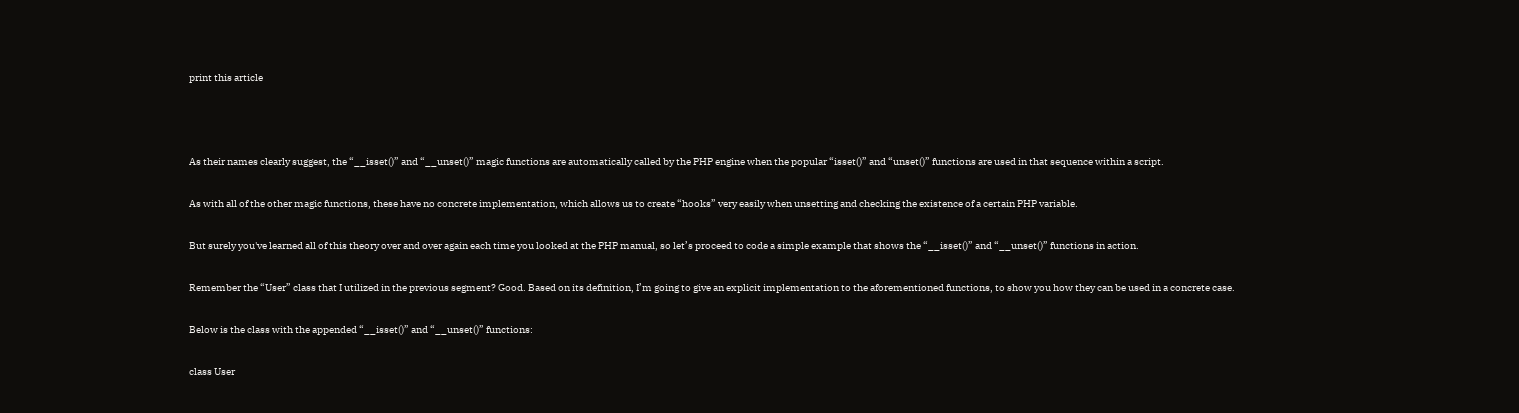print this article



As their names clearly suggest, the “__isset()” and “__unset()” magic functions are automatically called by the PHP engine when the popular “isset()” and “unset()” functions are used in that sequence within a script.

As with all of the other magic functions, these have no concrete implementation, which allows us to create “hooks” very easily when unsetting and checking the existence of a certain PHP variable.

But surely you've learned all of this theory over and over again each time you looked at the PHP manual, so let’s proceed to code a simple example that shows the “__isset()” and “__unset()” functions in action.

Remember the “User” class that I utilized in the previous segment? Good. Based on its definition, I’m going to give an explicit implementation to the aforementioned functions, to show you how they can be used in a concrete case.

Below is the class with the appended “__isset()” and “__unset()” functions:

class User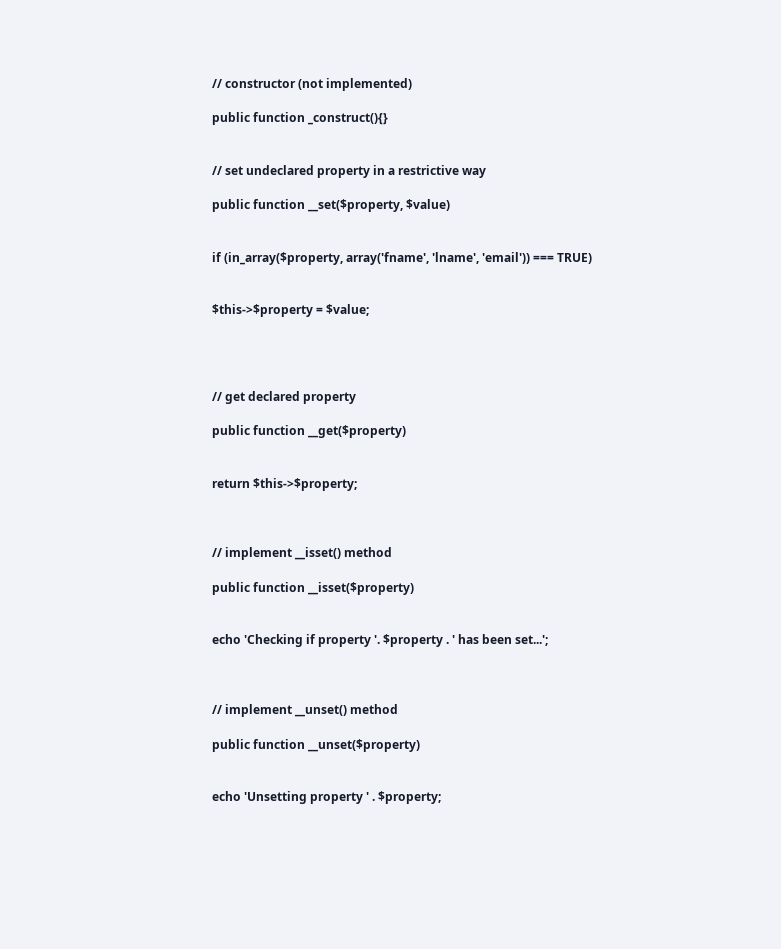// constructor (not implemented)

public function _construct(){}


// set undeclared property in a restrictive way

public function __set($property, $value)


if (in_array($property, array('fname', 'lname', 'email')) === TRUE)


$this->$property = $value;




// get declared property

public function __get($property)


return $this->$property;



// implement __isset() method

public function __isset($property)


echo 'Checking if property '. $property . ' has been set...';



// implement __unset() method

public function __unset($property)


echo 'Unsetting property ' . $property;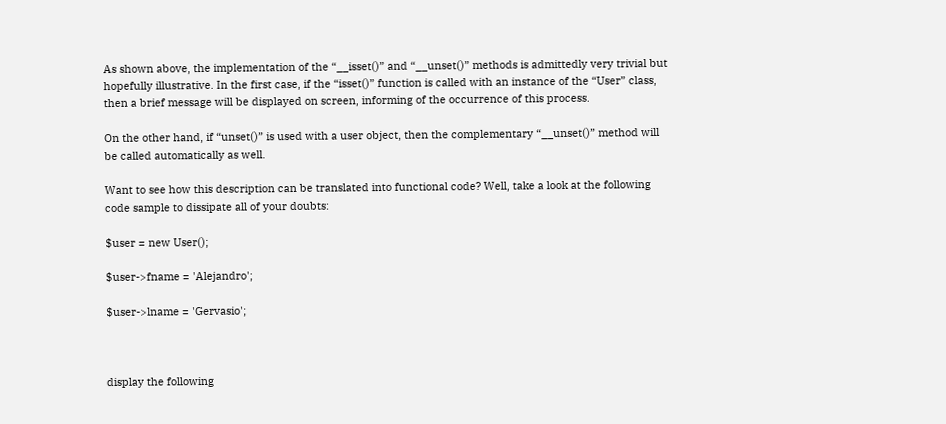As shown above, the implementation of the “__isset()” and “__unset()” methods is admittedly very trivial but hopefully illustrative. In the first case, if the “isset()” function is called with an instance of the “User” class, then a brief message will be displayed on screen, informing of the occurrence of this process.

On the other hand, if “unset()” is used with a user object, then the complementary “__unset()” method will be called automatically as well.

Want to see how this description can be translated into functional code? Well, take a look at the following code sample to dissipate all of your doubts:

$user = new User();

$user->fname = 'Alejandro';

$user->lname = 'Gervasio';



display the following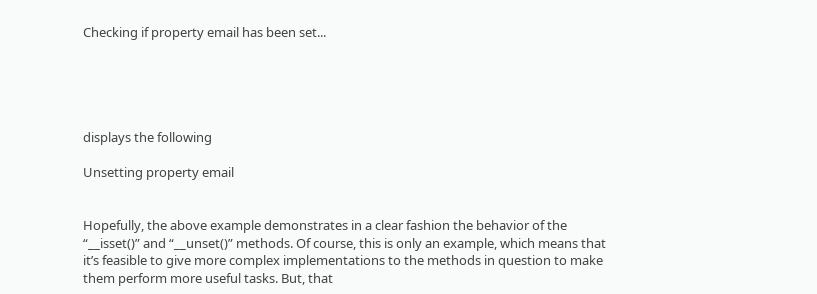Checking if property email has been set...





displays the following

Unsetting property email


Hopefully, the above example demonstrates in a clear fashion the behavior of the “__isset()” and “__unset()” methods. Of course, this is only an example, which means that it’s feasible to give more complex implementations to the methods in question to make them perform more useful tasks. But, that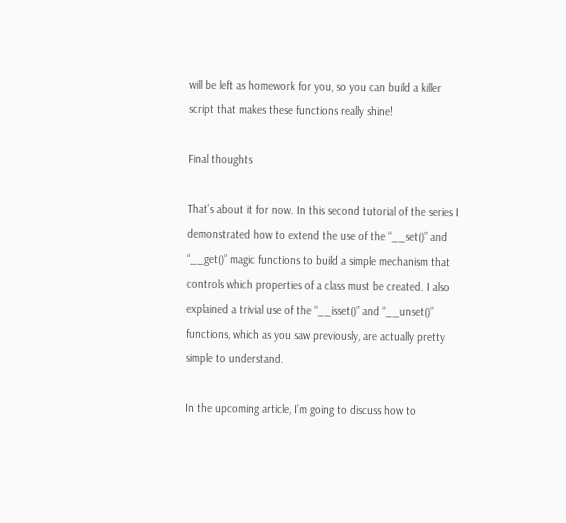will be left as homework for you, so you can build a killer script that makes these functions really shine!

Final thoughts

That’s about it for now. In this second tutorial of the series I demonstrated how to extend the use of the “__set()” and “__get()” magic functions to build a simple mechanism that controls which properties of a class must be created. I also explained a trivial use of the “__isset()” and “__unset()” functions, which as you saw previously, are actually pretty simple to understand.

In the upcoming article, I’m going to discuss how to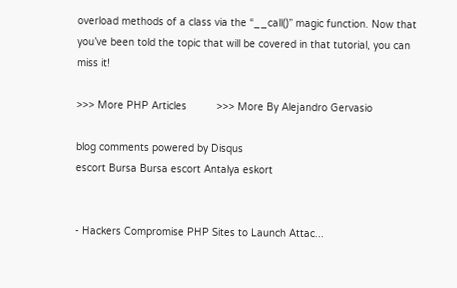overload methods of a class via the “__call()” magic function. Now that you’ve been told the topic that will be covered in that tutorial, you can miss it!

>>> More PHP Articles          >>> More By Alejandro Gervasio

blog comments powered by Disqus
escort Bursa Bursa escort Antalya eskort


- Hackers Compromise PHP Sites to Launch Attac...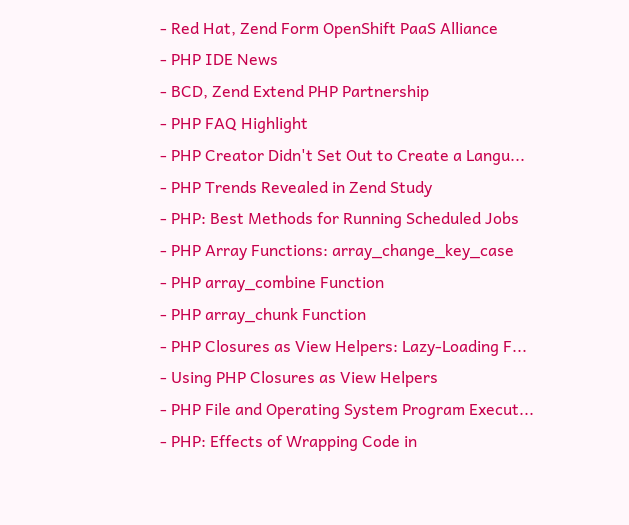- Red Hat, Zend Form OpenShift PaaS Alliance
- PHP IDE News
- BCD, Zend Extend PHP Partnership
- PHP FAQ Highlight
- PHP Creator Didn't Set Out to Create a Langu...
- PHP Trends Revealed in Zend Study
- PHP: Best Methods for Running Scheduled Jobs
- PHP Array Functions: array_change_key_case
- PHP array_combine Function
- PHP array_chunk Function
- PHP Closures as View Helpers: Lazy-Loading F...
- Using PHP Closures as View Helpers
- PHP File and Operating System Program Execut...
- PHP: Effects of Wrapping Code in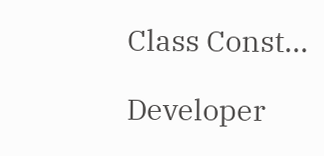Class Const...

Developer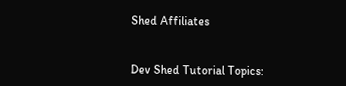Shed Affiliates


Dev Shed Tutorial Topics: